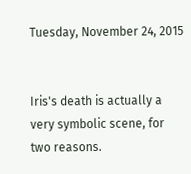Tuesday, November 24, 2015


Iris's death is actually a very symbolic scene, for two reasons.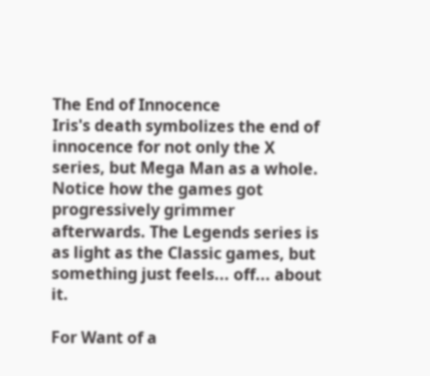The End of Innocence
Iris's death symbolizes the end of innocence for not only the X series, but Mega Man as a whole.  Notice how the games got progressively grimmer afterwards. The Legends series is as light as the Classic games, but something just feels... off... about it.

For Want of a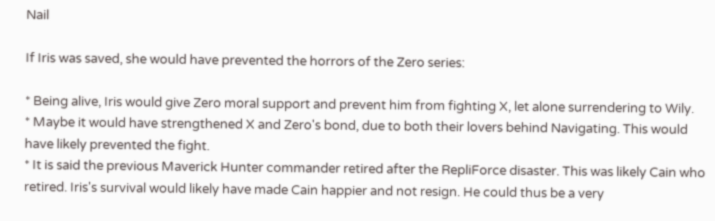Nail

If Iris was saved, she would have prevented the horrors of the Zero series:

* Being alive, Iris would give Zero moral support and prevent him from fighting X, let alone surrendering to Wily.
* Maybe it would have strengthened X and Zero's bond, due to both their lovers behind Navigating. This would have likely prevented the fight.
* It is said the previous Maverick Hunter commander retired after the RepliForce disaster. This was likely Cain who retired. Iris's survival would likely have made Cain happier and not resign. He could thus be a very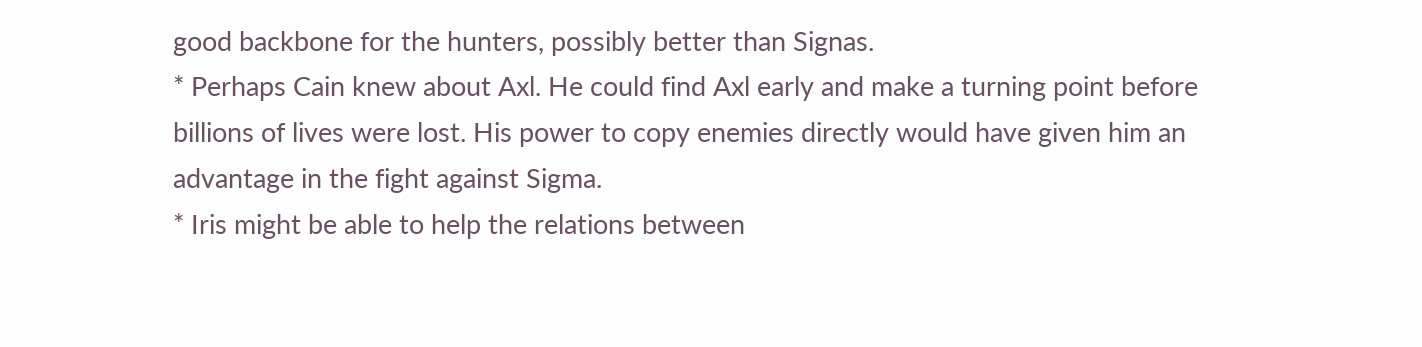good backbone for the hunters, possibly better than Signas.
* Perhaps Cain knew about Axl. He could find Axl early and make a turning point before billions of lives were lost. His power to copy enemies directly would have given him an advantage in the fight against Sigma.
* Iris might be able to help the relations between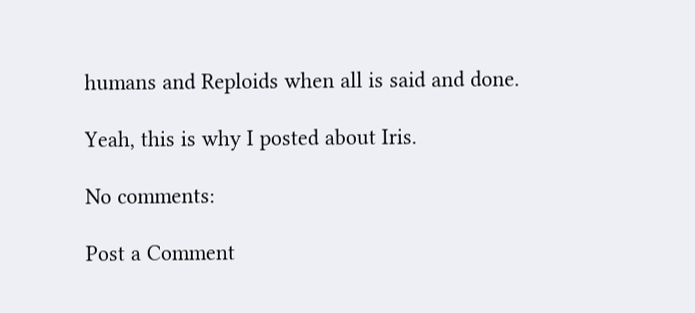humans and Reploids when all is said and done.

Yeah, this is why I posted about Iris.

No comments:

Post a Comment